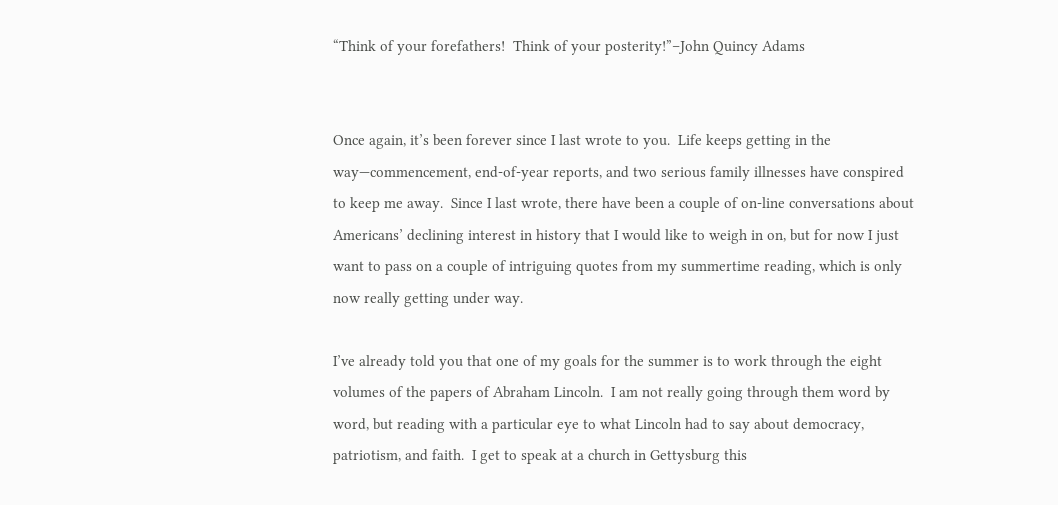“Think of your forefathers!  Think of your posterity!”–John Quincy Adams


Once again, it’s been forever since I last wrote to you.  Life keeps getting in the way—commencement, end-of-year reports, and two serious family illnesses have conspired to keep me away.  Since I last wrote, there have been a couple of on-line conversations about Americans’ declining interest in history that I would like to weigh in on, but for now I just want to pass on a couple of intriguing quotes from my summertime reading, which is only now really getting under way.

I’ve already told you that one of my goals for the summer is to work through the eight volumes of the papers of Abraham Lincoln.  I am not really going through them word by word, but reading with a particular eye to what Lincoln had to say about democracy, patriotism, and faith.  I get to speak at a church in Gettysburg this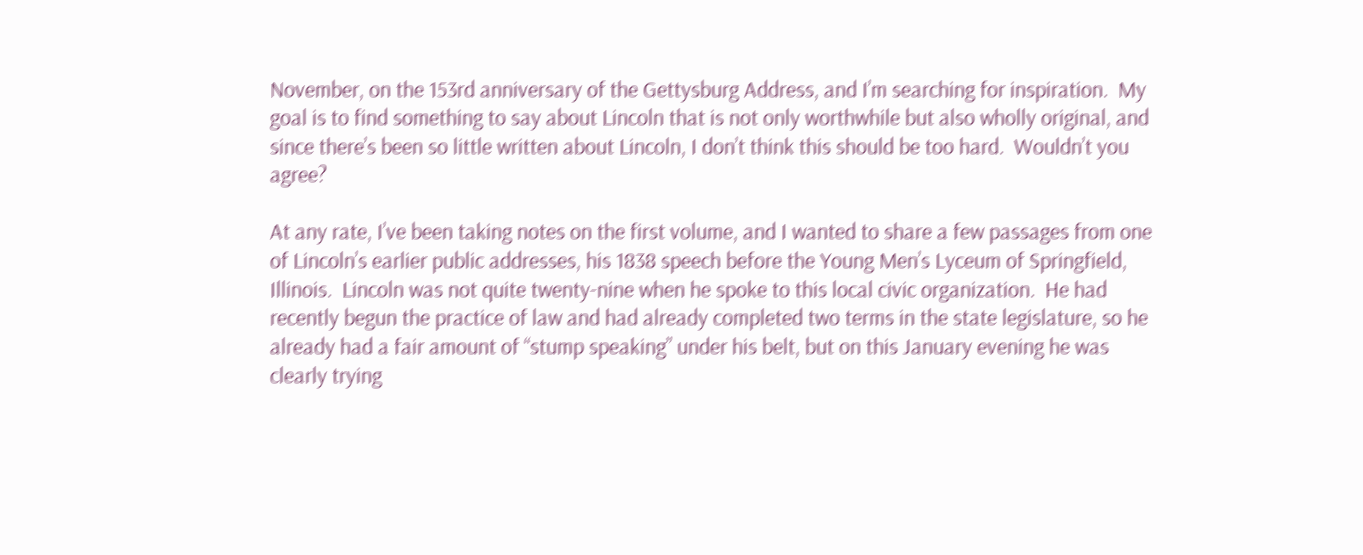November, on the 153rd anniversary of the Gettysburg Address, and I’m searching for inspiration.  My goal is to find something to say about Lincoln that is not only worthwhile but also wholly original, and since there’s been so little written about Lincoln, I don’t think this should be too hard.  Wouldn’t you agree?

At any rate, I’ve been taking notes on the first volume, and I wanted to share a few passages from one of Lincoln’s earlier public addresses, his 1838 speech before the Young Men’s Lyceum of Springfield, Illinois.  Lincoln was not quite twenty-nine when he spoke to this local civic organization.  He had recently begun the practice of law and had already completed two terms in the state legislature, so he already had a fair amount of “stump speaking” under his belt, but on this January evening he was clearly trying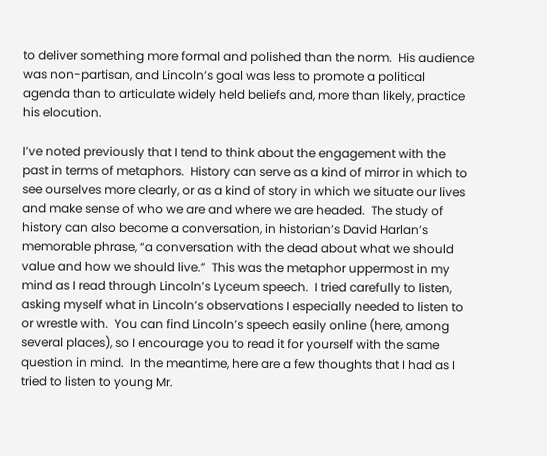to deliver something more formal and polished than the norm.  His audience was non-partisan, and Lincoln’s goal was less to promote a political agenda than to articulate widely held beliefs and, more than likely, practice his elocution.

I’ve noted previously that I tend to think about the engagement with the past in terms of metaphors.  History can serve as a kind of mirror in which to see ourselves more clearly, or as a kind of story in which we situate our lives and make sense of who we are and where we are headed.  The study of history can also become a conversation, in historian’s David Harlan’s memorable phrase, “a conversation with the dead about what we should value and how we should live.”  This was the metaphor uppermost in my mind as I read through Lincoln’s Lyceum speech.  I tried carefully to listen, asking myself what in Lincoln’s observations I especially needed to listen to or wrestle with.  You can find Lincoln’s speech easily online (here, among several places), so I encourage you to read it for yourself with the same question in mind.  In the meantime, here are a few thoughts that I had as I tried to listen to young Mr.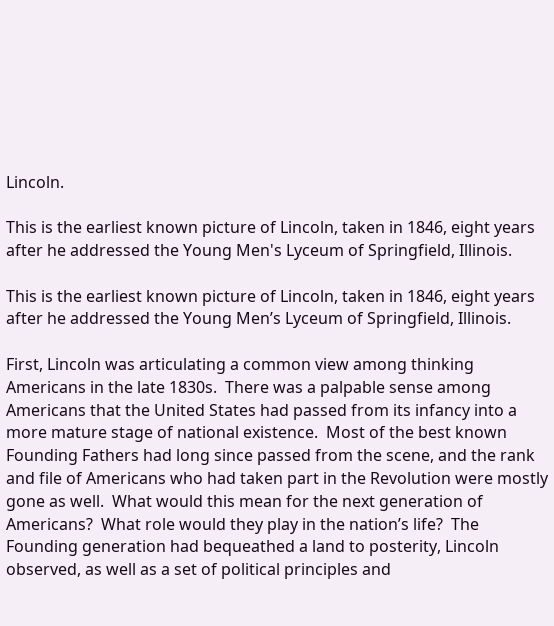Lincoln.

This is the earliest known picture of Lincoln, taken in 1846, eight years after he addressed the Young Men's Lyceum of Springfield, Illinois.

This is the earliest known picture of Lincoln, taken in 1846, eight years after he addressed the Young Men’s Lyceum of Springfield, Illinois.

First, Lincoln was articulating a common view among thinking Americans in the late 1830s.  There was a palpable sense among Americans that the United States had passed from its infancy into a more mature stage of national existence.  Most of the best known Founding Fathers had long since passed from the scene, and the rank and file of Americans who had taken part in the Revolution were mostly gone as well.  What would this mean for the next generation of Americans?  What role would they play in the nation’s life?  The Founding generation had bequeathed a land to posterity, Lincoln observed, as well as a set of political principles and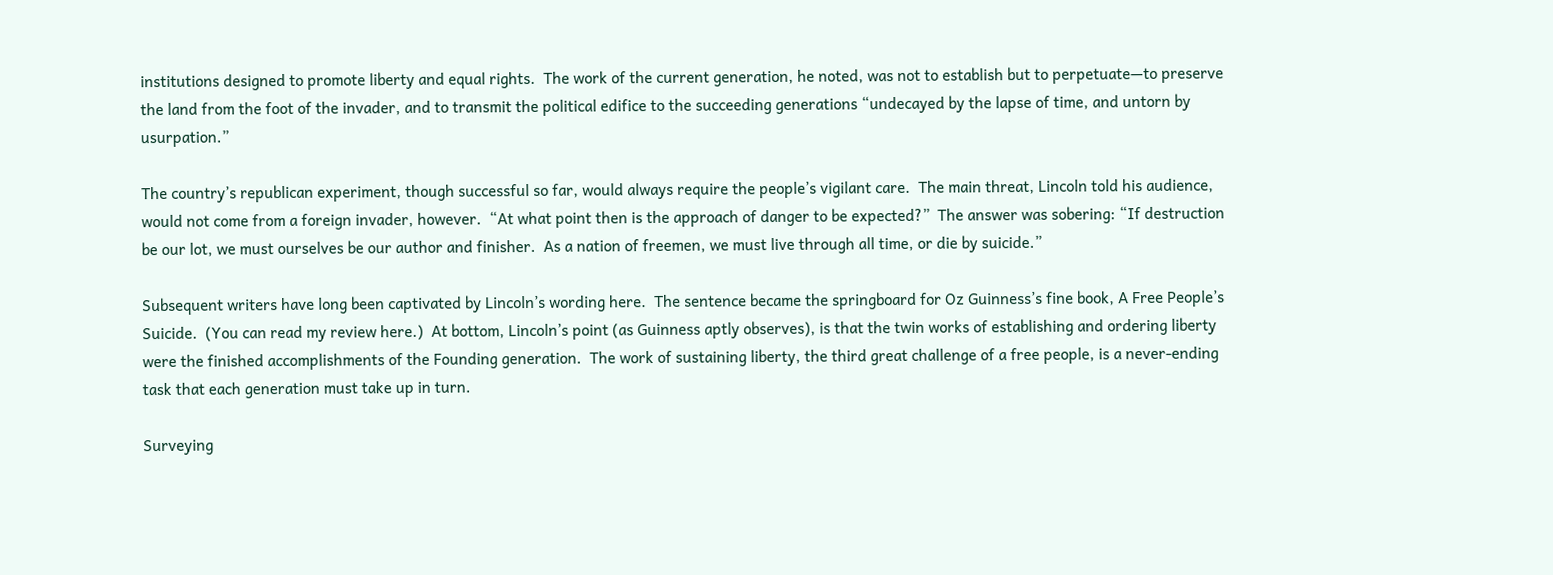institutions designed to promote liberty and equal rights.  The work of the current generation, he noted, was not to establish but to perpetuate—to preserve the land from the foot of the invader, and to transmit the political edifice to the succeeding generations “undecayed by the lapse of time, and untorn by usurpation.”

The country’s republican experiment, though successful so far, would always require the people’s vigilant care.  The main threat, Lincoln told his audience, would not come from a foreign invader, however.  “At what point then is the approach of danger to be expected?”  The answer was sobering: “If destruction be our lot, we must ourselves be our author and finisher.  As a nation of freemen, we must live through all time, or die by suicide.”

Subsequent writers have long been captivated by Lincoln’s wording here.  The sentence became the springboard for Oz Guinness’s fine book, A Free People’s Suicide.  (You can read my review here.)  At bottom, Lincoln’s point (as Guinness aptly observes), is that the twin works of establishing and ordering liberty were the finished accomplishments of the Founding generation.  The work of sustaining liberty, the third great challenge of a free people, is a never-ending task that each generation must take up in turn.

Surveying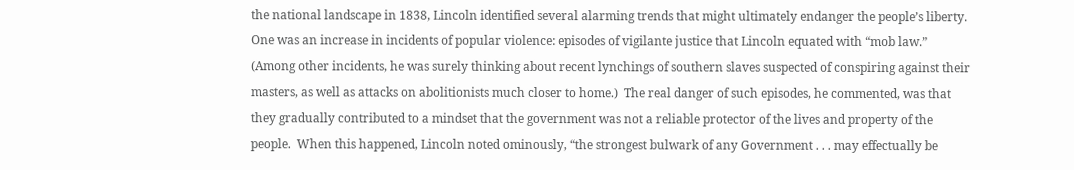the national landscape in 1838, Lincoln identified several alarming trends that might ultimately endanger the people’s liberty.  One was an increase in incidents of popular violence: episodes of vigilante justice that Lincoln equated with “mob law.”  (Among other incidents, he was surely thinking about recent lynchings of southern slaves suspected of conspiring against their masters, as well as attacks on abolitionists much closer to home.)  The real danger of such episodes, he commented, was that they gradually contributed to a mindset that the government was not a reliable protector of the lives and property of the people.  When this happened, Lincoln noted ominously, “the strongest bulwark of any Government . . . may effectually be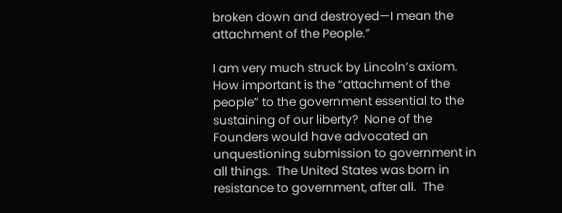broken down and destroyed—I mean the attachment of the People.”

I am very much struck by Lincoln’s axiom.  How important is the “attachment of the people” to the government essential to the sustaining of our liberty?  None of the Founders would have advocated an unquestioning submission to government in all things.  The United States was born in resistance to government, after all.  The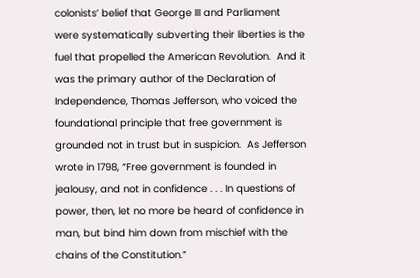colonists’ belief that George III and Parliament were systematically subverting their liberties is the fuel that propelled the American Revolution.  And it was the primary author of the Declaration of Independence, Thomas Jefferson, who voiced the foundational principle that free government is grounded not in trust but in suspicion.  As Jefferson wrote in 1798, “Free government is founded in jealousy, and not in confidence . . . In questions of power, then, let no more be heard of confidence in man, but bind him down from mischief with the chains of the Constitution.”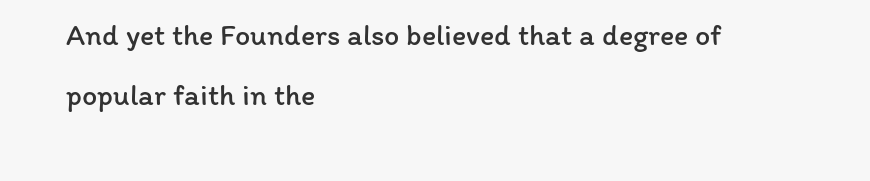And yet the Founders also believed that a degree of popular faith in the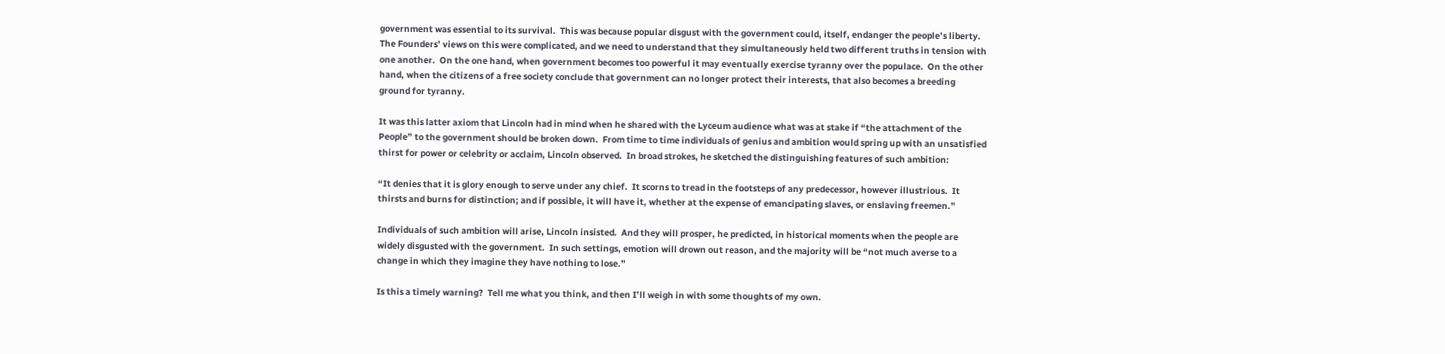government was essential to its survival.  This was because popular disgust with the government could, itself, endanger the people’s liberty.  The Founders’ views on this were complicated, and we need to understand that they simultaneously held two different truths in tension with one another.  On the one hand, when government becomes too powerful it may eventually exercise tyranny over the populace.  On the other hand, when the citizens of a free society conclude that government can no longer protect their interests, that also becomes a breeding ground for tyranny.

It was this latter axiom that Lincoln had in mind when he shared with the Lyceum audience what was at stake if “the attachment of the People” to the government should be broken down.  From time to time individuals of genius and ambition would spring up with an unsatisfied thirst for power or celebrity or acclaim, Lincoln observed.  In broad strokes, he sketched the distinguishing features of such ambition:

“It denies that it is glory enough to serve under any chief.  It scorns to tread in the footsteps of any predecessor, however illustrious.  It thirsts and burns for distinction; and if possible, it will have it, whether at the expense of emancipating slaves, or enslaving freemen.”

Individuals of such ambition will arise, Lincoln insisted.  And they will prosper, he predicted, in historical moments when the people are widely disgusted with the government.  In such settings, emotion will drown out reason, and the majority will be “not much averse to a change in which they imagine they have nothing to lose.”

Is this a timely warning?  Tell me what you think, and then I’ll weigh in with some thoughts of my own.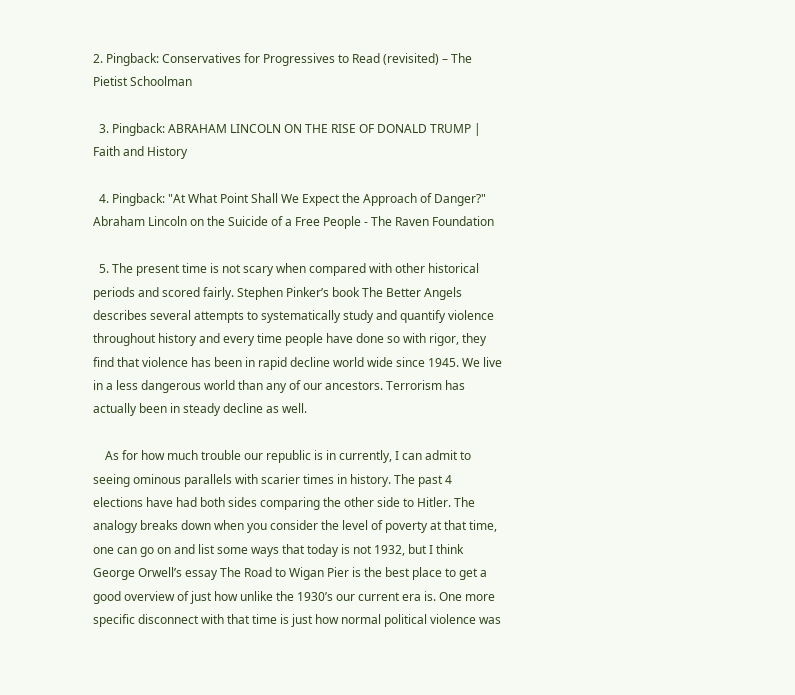2. Pingback: Conservatives for Progressives to Read (revisited) – The Pietist Schoolman

  3. Pingback: ABRAHAM LINCOLN ON THE RISE OF DONALD TRUMP | Faith and History

  4. Pingback: "At What Point Shall We Expect the Approach of Danger?" Abraham Lincoln on the Suicide of a Free People - The Raven Foundation

  5. The present time is not scary when compared with other historical periods and scored fairly. Stephen Pinker’s book The Better Angels describes several attempts to systematically study and quantify violence throughout history and every time people have done so with rigor, they find that violence has been in rapid decline world wide since 1945. We live in a less dangerous world than any of our ancestors. Terrorism has actually been in steady decline as well.

    As for how much trouble our republic is in currently, I can admit to seeing ominous parallels with scarier times in history. The past 4 elections have had both sides comparing the other side to Hitler. The analogy breaks down when you consider the level of poverty at that time, one can go on and list some ways that today is not 1932, but I think George Orwell’s essay The Road to Wigan Pier is the best place to get a good overview of just how unlike the 1930’s our current era is. One more specific disconnect with that time is just how normal political violence was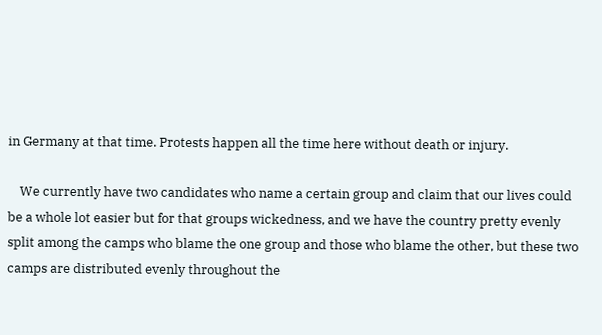in Germany at that time. Protests happen all the time here without death or injury.

    We currently have two candidates who name a certain group and claim that our lives could be a whole lot easier but for that groups wickedness, and we have the country pretty evenly split among the camps who blame the one group and those who blame the other, but these two camps are distributed evenly throughout the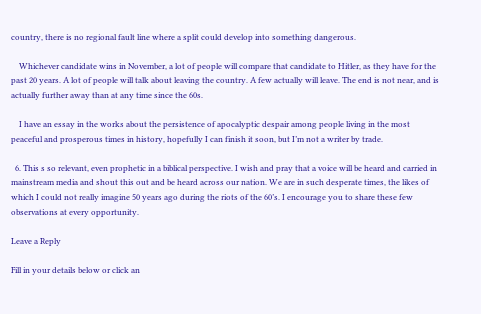country, there is no regional fault line where a split could develop into something dangerous.

    Whichever candidate wins in November, a lot of people will compare that candidate to Hitler, as they have for the past 20 years. A lot of people will talk about leaving the country. A few actually will leave. The end is not near, and is actually further away than at any time since the 60s.

    I have an essay in the works about the persistence of apocalyptic despair among people living in the most peaceful and prosperous times in history, hopefully I can finish it soon, but I’m not a writer by trade.

  6. This s so relevant, even prophetic in a biblical perspective. I wish and pray that a voice will be heard and carried in mainstream media and shout this out and be heard across our nation. We are in such desperate times, the likes of which I could not really imagine 50 years ago during the riots of the 60’s. I encourage you to share these few observations at every opportunity.

Leave a Reply

Fill in your details below or click an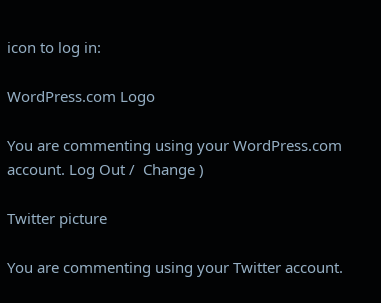icon to log in:

WordPress.com Logo

You are commenting using your WordPress.com account. Log Out /  Change )

Twitter picture

You are commenting using your Twitter account.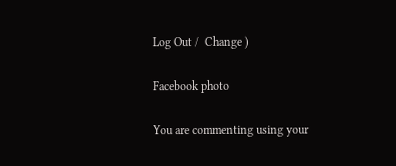Log Out /  Change )

Facebook photo

You are commenting using your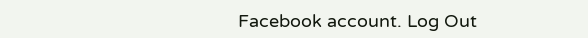Facebook account. Log Out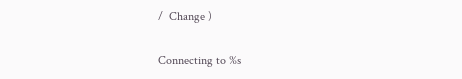/  Change )

Connecting to %s